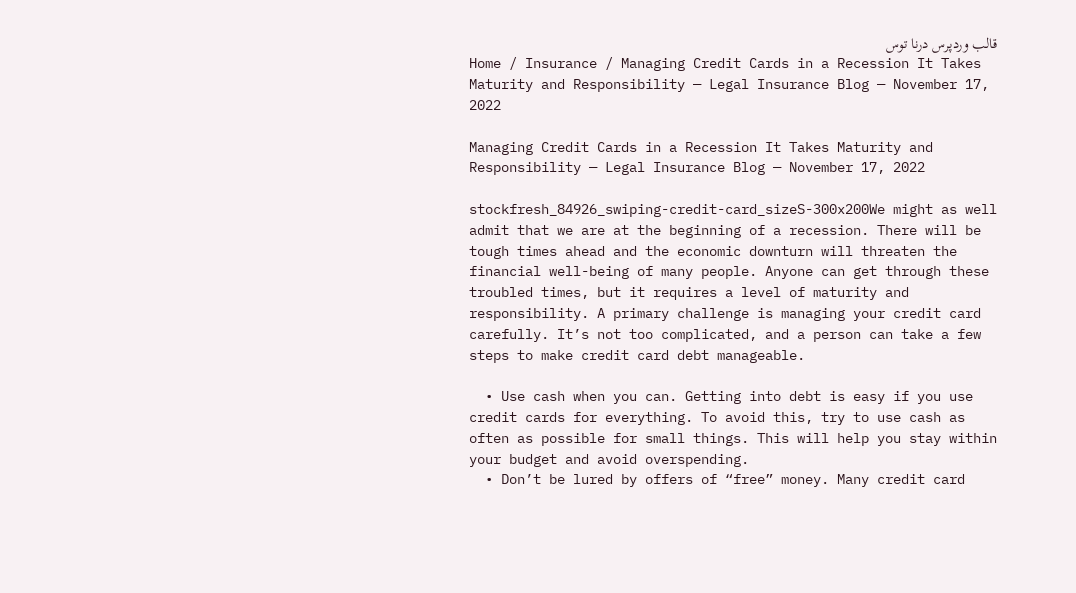قالب وردپرس درنا توس
Home / Insurance / Managing Credit Cards in a Recession It Takes Maturity and Responsibility — Legal Insurance Blog — November 17, 2022

Managing Credit Cards in a Recession It Takes Maturity and Responsibility — Legal Insurance Blog — November 17, 2022

stockfresh_84926_swiping-credit-card_sizeS-300x200We might as well admit that we are at the beginning of a recession. There will be tough times ahead and the economic downturn will threaten the financial well-being of many people. Anyone can get through these troubled times, but it requires a level of maturity and responsibility. A primary challenge is managing your credit card carefully. It’s not too complicated, and a person can take a few steps to make credit card debt manageable.

  • Use cash when you can. Getting into debt is easy if you use credit cards for everything. To avoid this, try to use cash as often as possible for small things. This will help you stay within your budget and avoid overspending.
  • Don’t be lured by offers of “free” money. Many credit card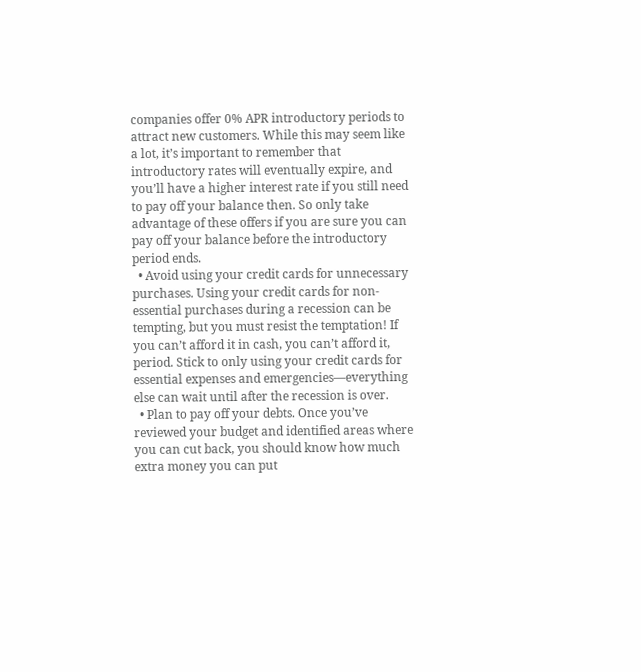companies offer 0% APR introductory periods to attract new customers. While this may seem like a lot, it’s important to remember that introductory rates will eventually expire, and you’ll have a higher interest rate if you still need to pay off your balance then. So only take advantage of these offers if you are sure you can pay off your balance before the introductory period ends.
  • Avoid using your credit cards for unnecessary purchases. Using your credit cards for non-essential purchases during a recession can be tempting, but you must resist the temptation! If you can’t afford it in cash, you can’t afford it, period. Stick to only using your credit cards for essential expenses and emergencies—everything else can wait until after the recession is over.
  • Plan to pay off your debts. Once you’ve reviewed your budget and identified areas where you can cut back, you should know how much extra money you can put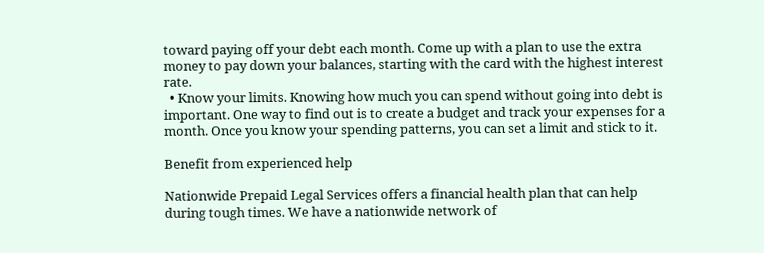toward paying off your debt each month. Come up with a plan to use the extra money to pay down your balances, starting with the card with the highest interest rate.
  • Know your limits. Knowing how much you can spend without going into debt is important. One way to find out is to create a budget and track your expenses for a month. Once you know your spending patterns, you can set a limit and stick to it.

Benefit from experienced help

Nationwide Prepaid Legal Services offers a financial health plan that can help during tough times. We have a nationwide network of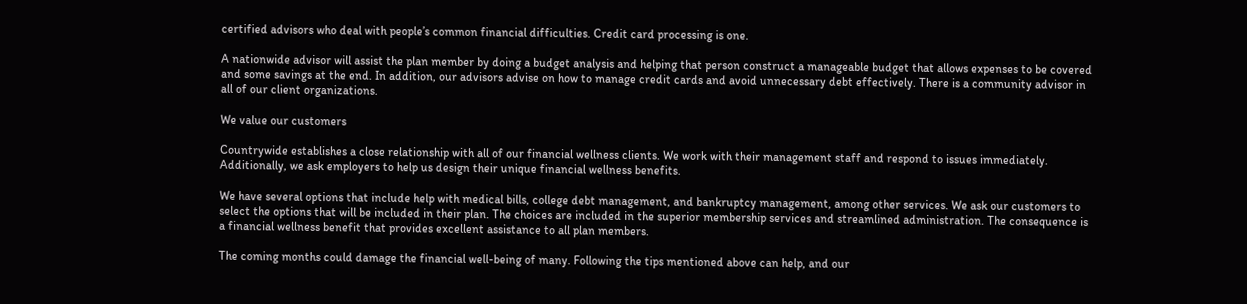certified advisors who deal with people’s common financial difficulties. Credit card processing is one.

A nationwide advisor will assist the plan member by doing a budget analysis and helping that person construct a manageable budget that allows expenses to be covered and some savings at the end. In addition, our advisors advise on how to manage credit cards and avoid unnecessary debt effectively. There is a community advisor in all of our client organizations.

We value our customers

Countrywide establishes a close relationship with all of our financial wellness clients. We work with their management staff and respond to issues immediately. Additionally, we ask employers to help us design their unique financial wellness benefits.

We have several options that include help with medical bills, college debt management, and bankruptcy management, among other services. We ask our customers to select the options that will be included in their plan. The choices are included in the superior membership services and streamlined administration. The consequence is a financial wellness benefit that provides excellent assistance to all plan members.

The coming months could damage the financial well-being of many. Following the tips mentioned above can help, and our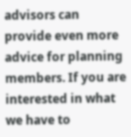advisors can provide even more advice for planning members. If you are interested in what we have to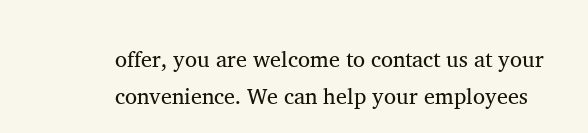offer, you are welcome to contact us at your convenience. We can help your employees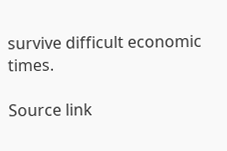survive difficult economic times.

Source link